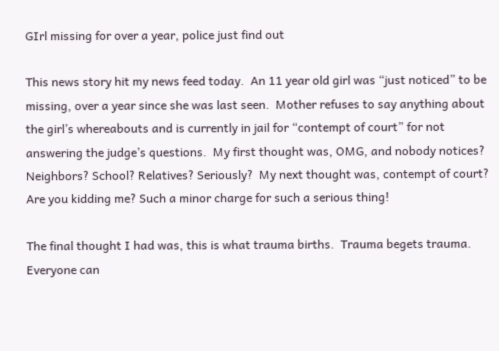GIrl missing for over a year, police just find out

This news story hit my news feed today.  An 11 year old girl was “just noticed” to be missing, over a year since she was last seen.  Mother refuses to say anything about the girl’s whereabouts and is currently in jail for “contempt of court” for not answering the judge’s questions.  My first thought was, OMG, and nobody notices? Neighbors? School? Relatives? Seriously?  My next thought was, contempt of court? Are you kidding me? Such a minor charge for such a serious thing!

The final thought I had was, this is what trauma births.  Trauma begets trauma.  Everyone can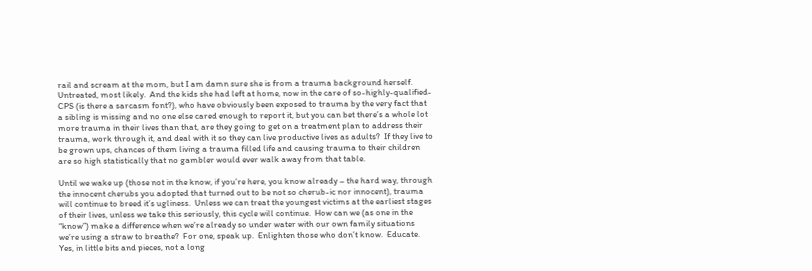rail and scream at the mom, but I am damn sure she is from a trauma background herself.  Untreated, most likely.  And the kids she had left at home, now in the care of so-highly-qualified-CPS (is there a sarcasm font?), who have obviously been exposed to trauma by the very fact that a sibling is missing and no one else cared enough to report it, but you can bet there’s a whole lot more trauma in their lives than that, are they going to get on a treatment plan to address their trauma, work through it, and deal with it so they can live productive lives as adults?  If they live to be grown ups, chances of them living a trauma filled life and causing trauma to their children are so high statistically that no gambler would ever walk away from that table.

Until we wake up (those not in the know, if you’re here, you know already – the hard way, through the innocent cherubs you adopted that turned out to be not so cherub-ic nor innocent), trauma will continue to breed it’s ugliness.  Unless we can treat the youngest victims at the earliest stages of their lives, unless we take this seriously, this cycle will continue.  How can we (as one in the “know”) make a difference when we’re already so under water with our own family situations we’re using a straw to breathe?  For one, speak up.  Enlighten those who don’t know.  Educate.  Yes, in little bits and pieces, not a long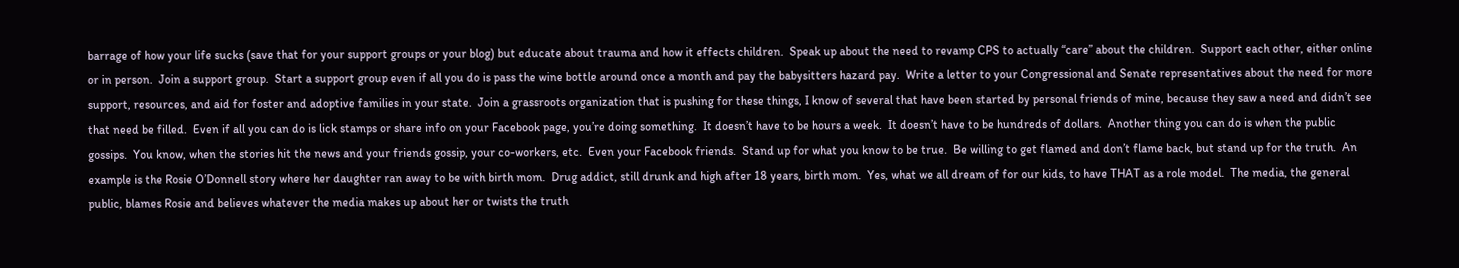barrage of how your life sucks (save that for your support groups or your blog) but educate about trauma and how it effects children.  Speak up about the need to revamp CPS to actually “care” about the children.  Support each other, either online or in person.  Join a support group.  Start a support group even if all you do is pass the wine bottle around once a month and pay the babysitters hazard pay.  Write a letter to your Congressional and Senate representatives about the need for more support, resources, and aid for foster and adoptive families in your state.  Join a grassroots organization that is pushing for these things, I know of several that have been started by personal friends of mine, because they saw a need and didn’t see that need be filled.  Even if all you can do is lick stamps or share info on your Facebook page, you’re doing something.  It doesn’t have to be hours a week.  It doesn’t have to be hundreds of dollars.  Another thing you can do is when the public gossips.  You know, when the stories hit the news and your friends gossip, your co-workers, etc.  Even your Facebook friends.  Stand up for what you know to be true.  Be willing to get flamed and don’t flame back, but stand up for the truth.  An example is the Rosie O’Donnell story where her daughter ran away to be with birth mom.  Drug addict, still drunk and high after 18 years, birth mom.  Yes, what we all dream of for our kids, to have THAT as a role model.  The media, the general public, blames Rosie and believes whatever the media makes up about her or twists the truth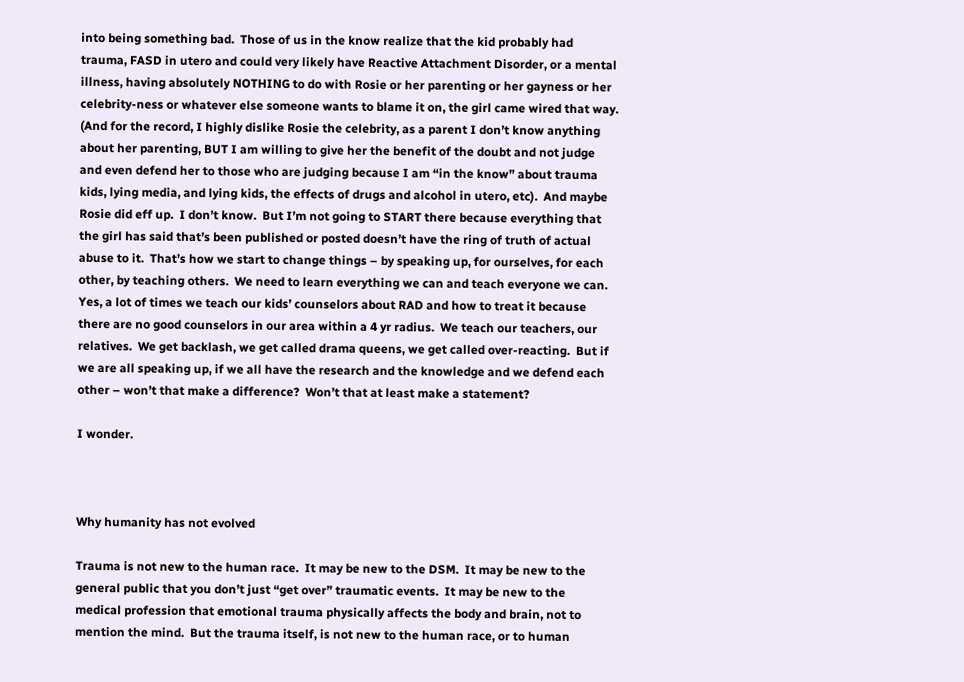into being something bad.  Those of us in the know realize that the kid probably had trauma, FASD in utero and could very likely have Reactive Attachment Disorder, or a mental illness, having absolutely NOTHING to do with Rosie or her parenting or her gayness or her celebrity-ness or whatever else someone wants to blame it on, the girl came wired that way.  (And for the record, I highly dislike Rosie the celebrity, as a parent I don’t know anything about her parenting, BUT I am willing to give her the benefit of the doubt and not judge and even defend her to those who are judging because I am “in the know” about trauma kids, lying media, and lying kids, the effects of drugs and alcohol in utero, etc).  And maybe Rosie did eff up.  I don’t know.  But I’m not going to START there because everything that the girl has said that’s been published or posted doesn’t have the ring of truth of actual abuse to it.  That’s how we start to change things – by speaking up, for ourselves, for each other, by teaching others.  We need to learn everything we can and teach everyone we can.  Yes, a lot of times we teach our kids’ counselors about RAD and how to treat it because there are no good counselors in our area within a 4 yr radius.  We teach our teachers, our relatives.  We get backlash, we get called drama queens, we get called over-reacting.  But if we are all speaking up, if we all have the research and the knowledge and we defend each other – won’t that make a difference?  Won’t that at least make a statement?

I wonder.



Why humanity has not evolved

Trauma is not new to the human race.  It may be new to the DSM.  It may be new to the general public that you don’t just “get over” traumatic events.  It may be new to the medical profession that emotional trauma physically affects the body and brain, not to mention the mind.  But the trauma itself, is not new to the human race, or to human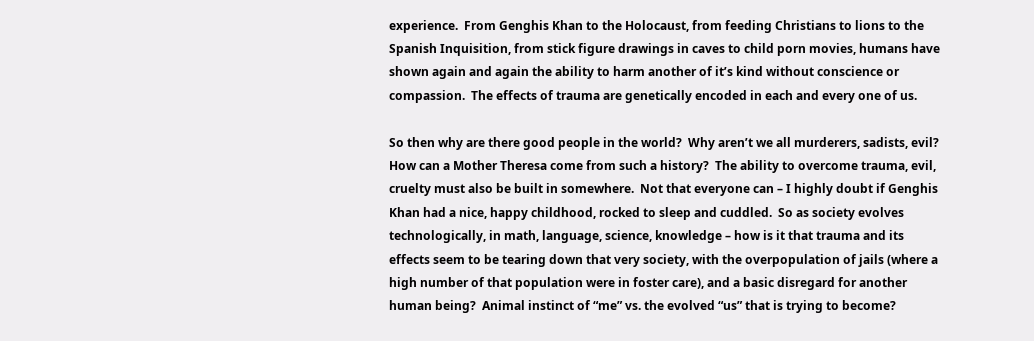experience.  From Genghis Khan to the Holocaust, from feeding Christians to lions to the Spanish Inquisition, from stick figure drawings in caves to child porn movies, humans have shown again and again the ability to harm another of it’s kind without conscience or compassion.  The effects of trauma are genetically encoded in each and every one of us.

So then why are there good people in the world?  Why aren’t we all murderers, sadists, evil?  How can a Mother Theresa come from such a history?  The ability to overcome trauma, evil, cruelty must also be built in somewhere.  Not that everyone can – I highly doubt if Genghis Khan had a nice, happy childhood, rocked to sleep and cuddled.  So as society evolves technologically, in math, language, science, knowledge – how is it that trauma and its effects seem to be tearing down that very society, with the overpopulation of jails (where a high number of that population were in foster care), and a basic disregard for another human being?  Animal instinct of “me” vs. the evolved “us” that is trying to become?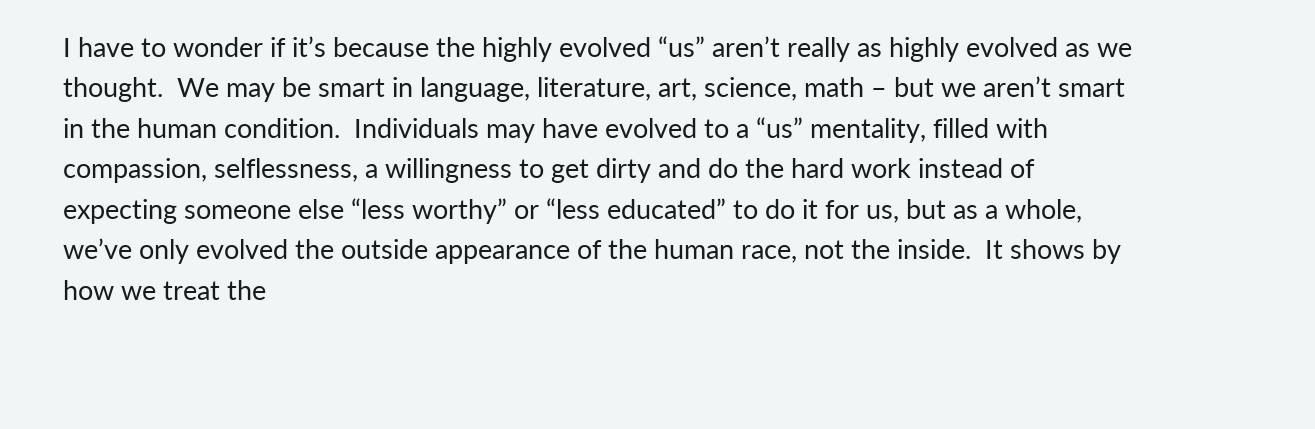I have to wonder if it’s because the highly evolved “us” aren’t really as highly evolved as we thought.  We may be smart in language, literature, art, science, math – but we aren’t smart in the human condition.  Individuals may have evolved to a “us” mentality, filled with compassion, selflessness, a willingness to get dirty and do the hard work instead of expecting someone else “less worthy” or “less educated” to do it for us, but as a whole, we’ve only evolved the outside appearance of the human race, not the inside.  It shows by how we treat the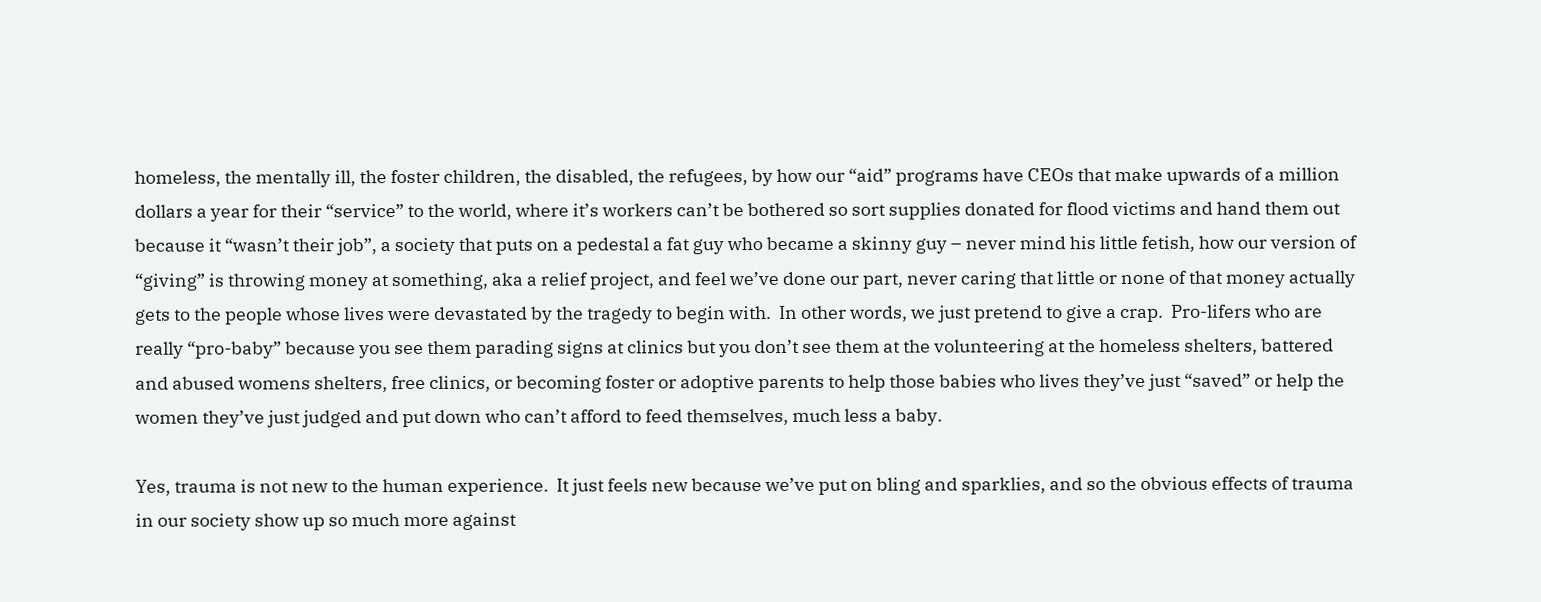homeless, the mentally ill, the foster children, the disabled, the refugees, by how our “aid” programs have CEOs that make upwards of a million dollars a year for their “service” to the world, where it’s workers can’t be bothered so sort supplies donated for flood victims and hand them out because it “wasn’t their job”, a society that puts on a pedestal a fat guy who became a skinny guy – never mind his little fetish, how our version of “giving” is throwing money at something, aka a relief project, and feel we’ve done our part, never caring that little or none of that money actually gets to the people whose lives were devastated by the tragedy to begin with.  In other words, we just pretend to give a crap.  Pro-lifers who are really “pro-baby” because you see them parading signs at clinics but you don’t see them at the volunteering at the homeless shelters, battered and abused womens shelters, free clinics, or becoming foster or adoptive parents to help those babies who lives they’ve just “saved” or help the women they’ve just judged and put down who can’t afford to feed themselves, much less a baby.

Yes, trauma is not new to the human experience.  It just feels new because we’ve put on bling and sparklies, and so the obvious effects of trauma in our society show up so much more against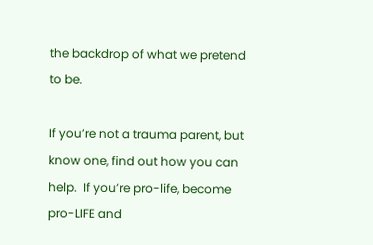the backdrop of what we pretend to be.

If you’re not a trauma parent, but know one, find out how you can help.  If you’re pro-life, become pro-LIFE and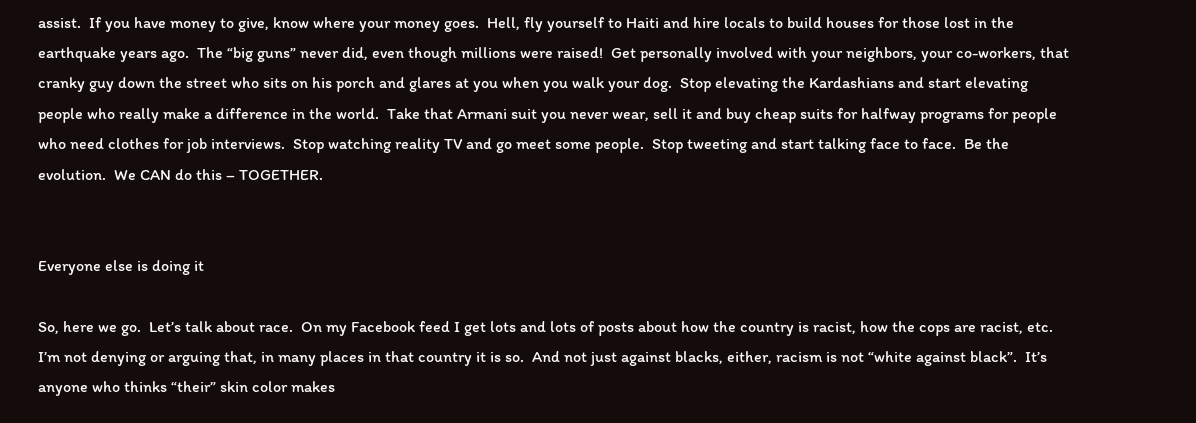assist.  If you have money to give, know where your money goes.  Hell, fly yourself to Haiti and hire locals to build houses for those lost in the earthquake years ago.  The “big guns” never did, even though millions were raised!  Get personally involved with your neighbors, your co-workers, that cranky guy down the street who sits on his porch and glares at you when you walk your dog.  Stop elevating the Kardashians and start elevating people who really make a difference in the world.  Take that Armani suit you never wear, sell it and buy cheap suits for halfway programs for people who need clothes for job interviews.  Stop watching reality TV and go meet some people.  Stop tweeting and start talking face to face.  Be the evolution.  We CAN do this – TOGETHER.


Everyone else is doing it

So, here we go.  Let’s talk about race.  On my Facebook feed I get lots and lots of posts about how the country is racist, how the cops are racist, etc.  I’m not denying or arguing that, in many places in that country it is so.  And not just against blacks, either, racism is not “white against black”.  It’s anyone who thinks “their” skin color makes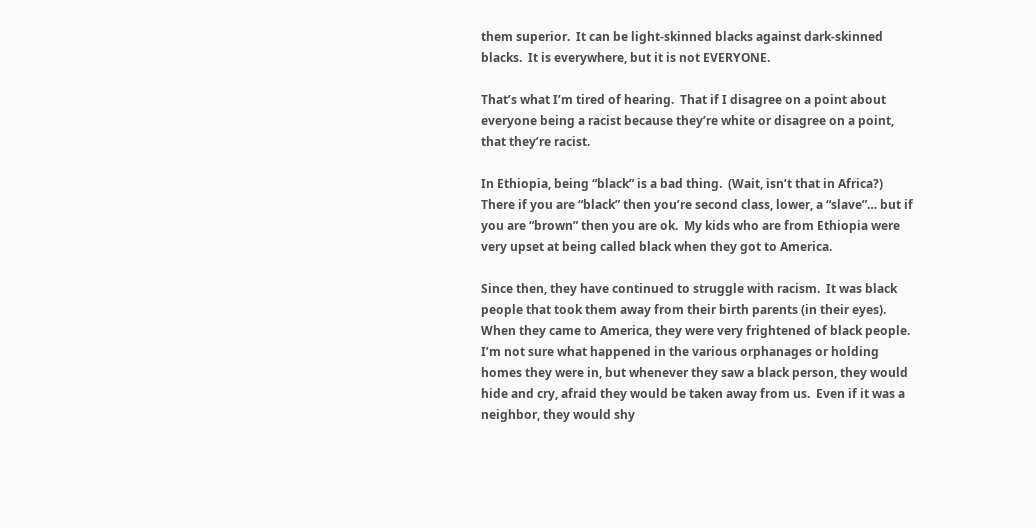them superior.  It can be light-skinned blacks against dark-skinned blacks.  It is everywhere, but it is not EVERYONE.

That’s what I’m tired of hearing.  That if I disagree on a point about everyone being a racist because they’re white or disagree on a point, that they’re racist.

In Ethiopia, being “black” is a bad thing.  (Wait, isn’t that in Africa?)  There if you are “black” then you’re second class, lower, a “slave”… but if you are “brown” then you are ok.  My kids who are from Ethiopia were very upset at being called black when they got to America.

Since then, they have continued to struggle with racism.  It was black people that took them away from their birth parents (in their eyes).  When they came to America, they were very frightened of black people.  I’m not sure what happened in the various orphanages or holding homes they were in, but whenever they saw a black person, they would hide and cry, afraid they would be taken away from us.  Even if it was a neighbor, they would shy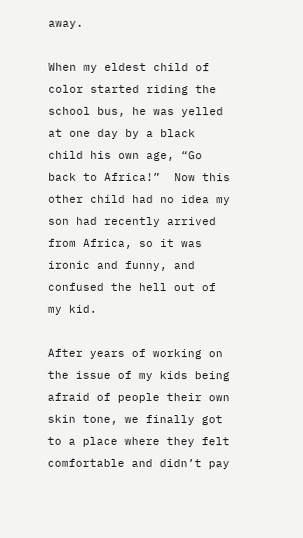away.

When my eldest child of color started riding the school bus, he was yelled at one day by a black child his own age, “Go back to Africa!”  Now this other child had no idea my son had recently arrived from Africa, so it was ironic and funny, and confused the hell out of my kid.

After years of working on the issue of my kids being afraid of people their own skin tone, we finally got to a place where they felt comfortable and didn’t pay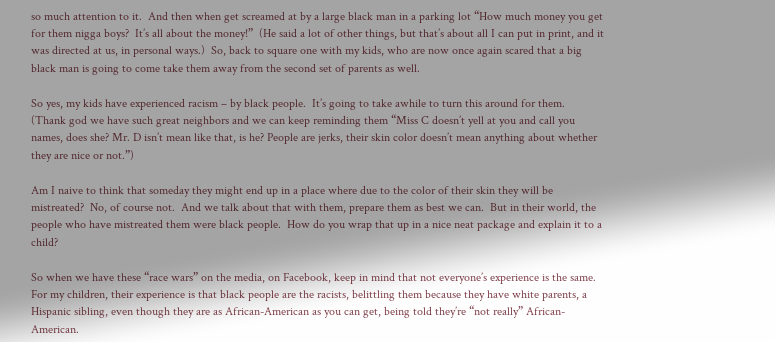so much attention to it.  And then when get screamed at by a large black man in a parking lot “How much money you get for them nigga boys?  It’s all about the money!”  (He said a lot of other things, but that’s about all I can put in print, and it was directed at us, in personal ways.)  So, back to square one with my kids, who are now once again scared that a big black man is going to come take them away from the second set of parents as well.

So yes, my kids have experienced racism – by black people.  It’s going to take awhile to turn this around for them.  (Thank god we have such great neighbors and we can keep reminding them “Miss C doesn’t yell at you and call you names, does she? Mr. D isn’t mean like that, is he? People are jerks, their skin color doesn’t mean anything about whether they are nice or not.”)

Am I naive to think that someday they might end up in a place where due to the color of their skin they will be mistreated?  No, of course not.  And we talk about that with them, prepare them as best we can.  But in their world, the people who have mistreated them were black people.  How do you wrap that up in a nice neat package and explain it to a child?

So when we have these “race wars” on the media, on Facebook, keep in mind that not everyone’s experience is the same.  For my children, their experience is that black people are the racists, belittling them because they have white parents, a Hispanic sibling, even though they are as African-American as you can get, being told they’re “not really” African-American.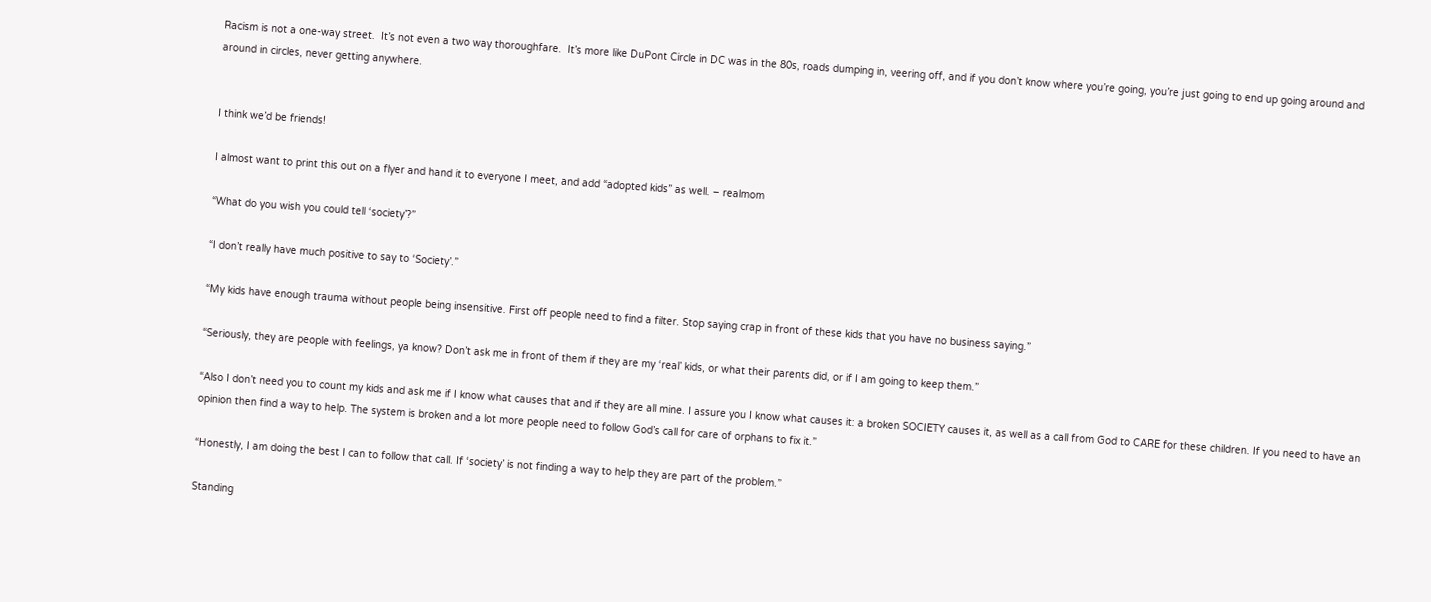Racism is not a one-way street.  It’s not even a two way thoroughfare.  It’s more like DuPont Circle in DC was in the 80s, roads dumping in, veering off, and if you don’t know where you’re going, you’re just going to end up going around and around in circles, never getting anywhere.


I think we’d be friends!

I almost want to print this out on a flyer and hand it to everyone I meet, and add “adopted kids” as well. – realmom

“What do you wish you could tell ‘society’?”

“I don’t really have much positive to say to ‘Society’.”

“My kids have enough trauma without people being insensitive. First off people need to find a filter. Stop saying crap in front of these kids that you have no business saying.”

“Seriously, they are people with feelings, ya know? Don’t ask me in front of them if they are my ‘real’ kids, or what their parents did, or if I am going to keep them.”

“Also I don’t need you to count my kids and ask me if I know what causes that and if they are all mine. I assure you I know what causes it: a broken SOCIETY causes it, as well as a call from God to CARE for these children. If you need to have an opinion then find a way to help. The system is broken and a lot more people need to follow God’s call for care of orphans to fix it.”

“Honestly, I am doing the best I can to follow that call. If ‘society’ is not finding a way to help they are part of the problem.”

Standing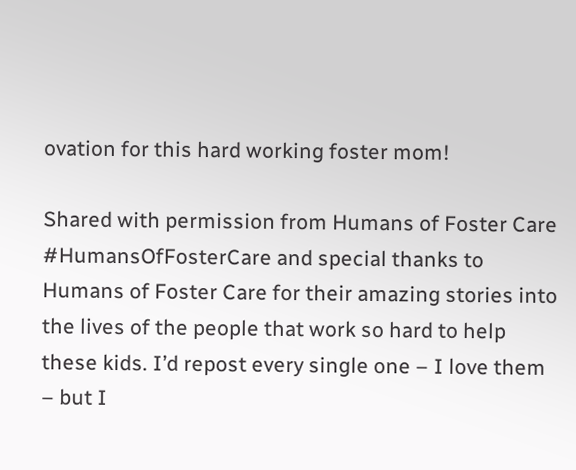ovation for this hard working foster mom!

Shared with permission from Humans of Foster Care #HumansOfFosterCare and special thanks to Humans of Foster Care for their amazing stories into the lives of the people that work so hard to help these kids. I’d repost every single one – I love them – but I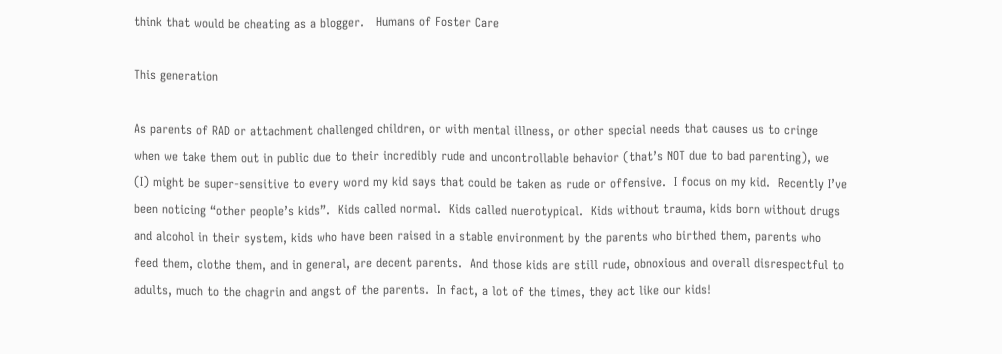think that would be cheating as a blogger.   Humans of Foster Care

This generation

As parents of RAD or attachment challenged children, or with mental illness, or other special needs that causes us to cringe when we take them out in public due to their incredibly rude and uncontrollable behavior (that’s NOT due to bad parenting), we (I) might be super-sensitive to every word my kid says that could be taken as rude or offensive.  I focus on my kid.  Recently I’ve been noticing “other people’s kids”.  Kids called normal.  Kids called nuerotypical.  Kids without trauma, kids born without drugs and alcohol in their system, kids who have been raised in a stable environment by the parents who birthed them, parents who feed them, clothe them, and in general, are decent parents.  And those kids are still rude, obnoxious and overall disrespectful to adults, much to the chagrin and angst of the parents.  In fact, a lot of the times, they act like our kids!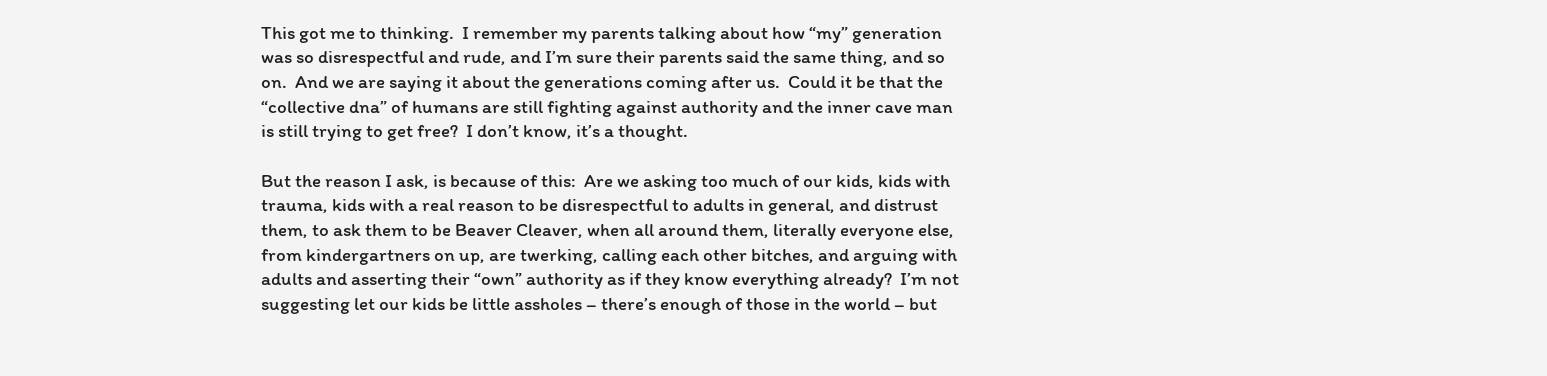This got me to thinking.  I remember my parents talking about how “my” generation was so disrespectful and rude, and I’m sure their parents said the same thing, and so on.  And we are saying it about the generations coming after us.  Could it be that the “collective dna” of humans are still fighting against authority and the inner cave man is still trying to get free?  I don’t know, it’s a thought.

But the reason I ask, is because of this:  Are we asking too much of our kids, kids with trauma, kids with a real reason to be disrespectful to adults in general, and distrust them, to ask them to be Beaver Cleaver, when all around them, literally everyone else, from kindergartners on up, are twerking, calling each other bitches, and arguing with adults and asserting their “own” authority as if they know everything already?  I’m not suggesting let our kids be little assholes – there’s enough of those in the world – but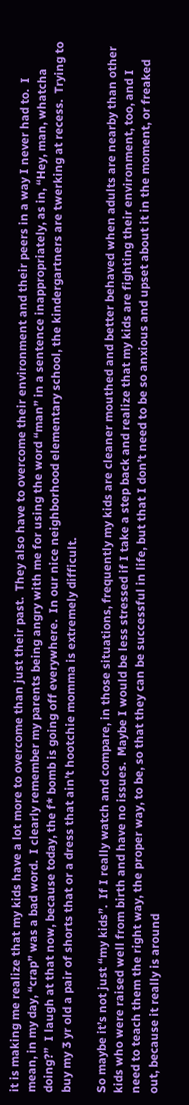it is making me realize that my kids have a lot more to overcome than just their past.  They also have to overcome their environment and their peers in a way I never had to.  I mean, in my day, “crap” was a bad word.  I clearly remember my parents being angry with me for using the word “man” in a sentence inappropriately, as in, “Hey, man, whatcha doing?”  I laugh at that now, because today, the f* bomb is going off everywhere.  In our nice neighborhood elementary school, the kindergartners are twerking at recess.  Trying to buy my 3 yr old a pair of shorts that or a dress that ain’t hootchie momma is extremely difficult.

So maybe it’s not just “my kids”.  If I really watch and compare, in those situations, frequently my kids are cleaner mouthed and better behaved when adults are nearby than other kids who were raised well from birth and have no issues.  Maybe I would be less stressed if I take a step back and realize that my kids are fighting their environment, too, and I need to teach them the right way, the proper way, to be, so that they can be successful in life, but that I don’t need to be so anxious and upset about it in the moment, or freaked out, because it really is around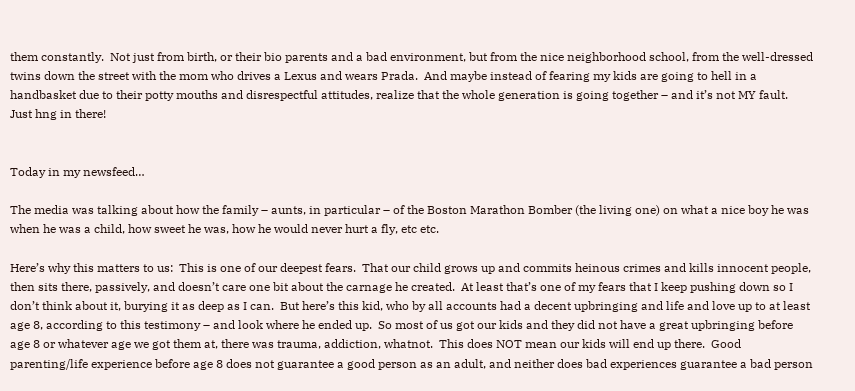them constantly.  Not just from birth, or their bio parents and a bad environment, but from the nice neighborhood school, from the well-dressed twins down the street with the mom who drives a Lexus and wears Prada.  And maybe instead of fearing my kids are going to hell in a handbasket due to their potty mouths and disrespectful attitudes, realize that the whole generation is going together – and it’s not MY fault.  Just hng in there!


Today in my newsfeed…

The media was talking about how the family – aunts, in particular – of the Boston Marathon Bomber (the living one) on what a nice boy he was when he was a child, how sweet he was, how he would never hurt a fly, etc etc.

Here’s why this matters to us:  This is one of our deepest fears.  That our child grows up and commits heinous crimes and kills innocent people, then sits there, passively, and doesn’t care one bit about the carnage he created.  At least that’s one of my fears that I keep pushing down so I don’t think about it, burying it as deep as I can.  But here’s this kid, who by all accounts had a decent upbringing and life and love up to at least age 8, according to this testimony – and look where he ended up.  So most of us got our kids and they did not have a great upbringing before age 8 or whatever age we got them at, there was trauma, addiction, whatnot.  This does NOT mean our kids will end up there.  Good parenting/life experience before age 8 does not guarantee a good person as an adult, and neither does bad experiences guarantee a bad person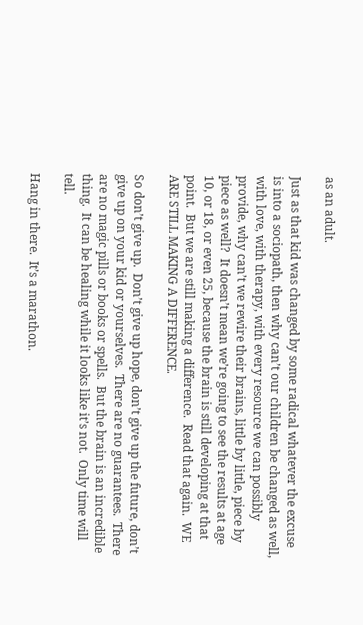as an adult.

Just as that kid was changed by some radical whatever the excuse is into a sociopath, then why can’t our children be changed as well, with love, with therapy, with every resource we can possibly provide, why can’t we rewire their brains, little by little, piece by piece as well?  It doesn’t mean we’re going to see the results at age 10, or 18, or even 25, because the brain is still developing at that point.  But we are still making a difference.  Read that again.  WE ARE STILL MAKING A DIFFERENCE.

So don’t give up.  Don’t give up hope, don’t give up the future, don’t give up on your kid or yourselves.  There are no guarantees.  There are no magic pills or books or spells.  But the brain is an incredible thing.  It can be healing while it looks like it’s not.  Only time will tell.

Hang in there.  It’s a marathon.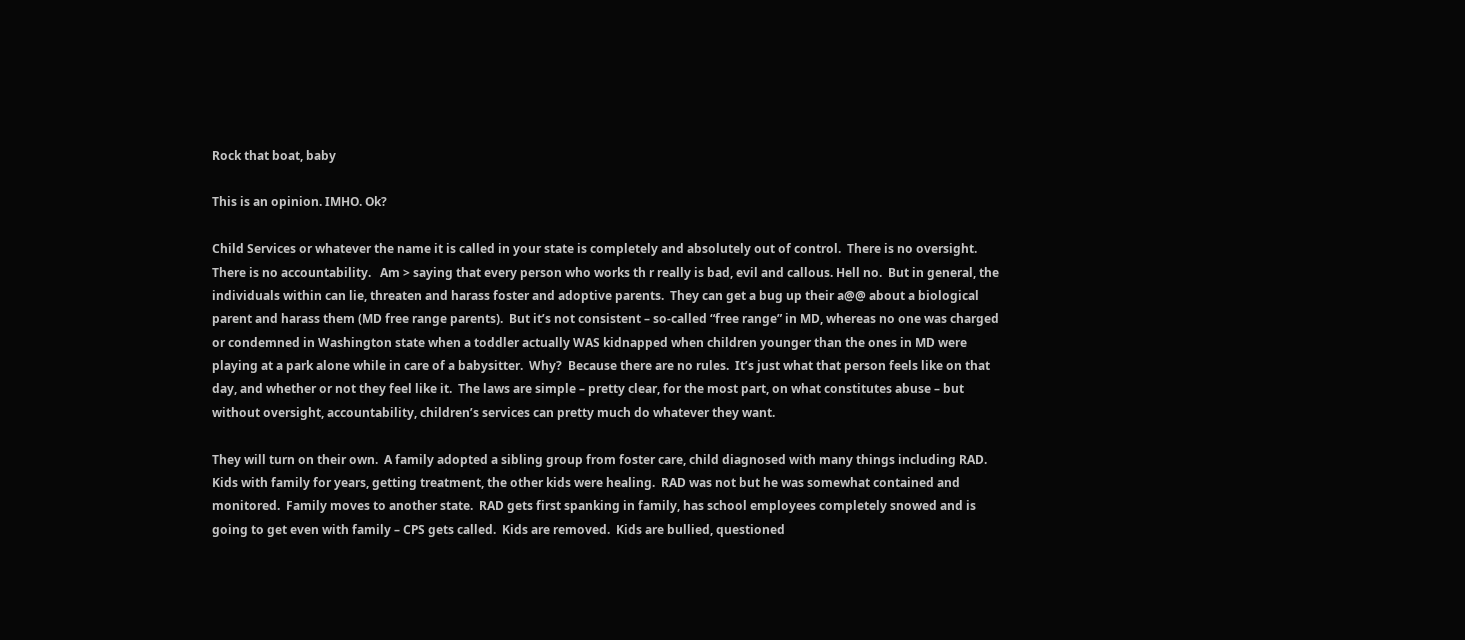Rock that boat, baby

This is an opinion. IMHO. Ok?

Child Services or whatever the name it is called in your state is completely and absolutely out of control.  There is no oversight.  There is no accountability.   Am > saying that every person who works th r really is bad, evil and callous. Hell no.  But in general, the individuals within can lie, threaten and harass foster and adoptive parents.  They can get a bug up their a@@ about a biological parent and harass them (MD free range parents).  But it’s not consistent – so-called “free range” in MD, whereas no one was charged or condemned in Washington state when a toddler actually WAS kidnapped when children younger than the ones in MD were playing at a park alone while in care of a babysitter.  Why?  Because there are no rules.  It’s just what that person feels like on that day, and whether or not they feel like it.  The laws are simple – pretty clear, for the most part, on what constitutes abuse – but without oversight, accountability, children’s services can pretty much do whatever they want.

They will turn on their own.  A family adopted a sibling group from foster care, child diagnosed with many things including RAD.  Kids with family for years, getting treatment, the other kids were healing.  RAD was not but he was somewhat contained and monitored.  Family moves to another state.  RAD gets first spanking in family, has school employees completely snowed and is going to get even with family – CPS gets called.  Kids are removed.  Kids are bullied, questioned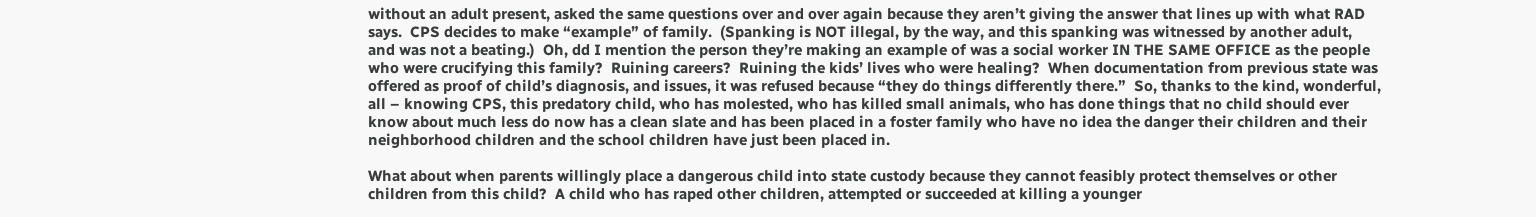without an adult present, asked the same questions over and over again because they aren’t giving the answer that lines up with what RAD says.  CPS decides to make “example” of family.  (Spanking is NOT illegal, by the way, and this spanking was witnessed by another adult, and was not a beating.)  Oh, dd I mention the person they’re making an example of was a social worker IN THE SAME OFFICE as the people who were crucifying this family?  Ruining careers?  Ruining the kids’ lives who were healing?  When documentation from previous state was offered as proof of child’s diagnosis, and issues, it was refused because “they do things differently there.”  So, thanks to the kind, wonderful, all – knowing CPS, this predatory child, who has molested, who has killed small animals, who has done things that no child should ever know about much less do now has a clean slate and has been placed in a foster family who have no idea the danger their children and their neighborhood children and the school children have just been placed in.

What about when parents willingly place a dangerous child into state custody because they cannot feasibly protect themselves or other children from this child?  A child who has raped other children, attempted or succeeded at killing a younger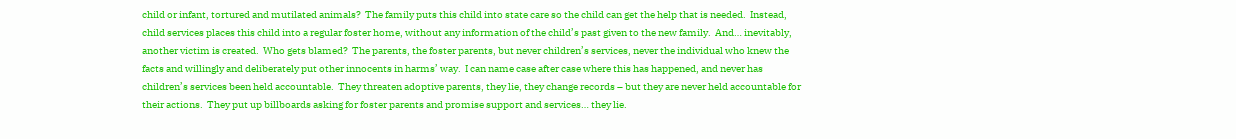child or infant, tortured and mutilated animals?  The family puts this child into state care so the child can get the help that is needed.  Instead, child services places this child into a regular foster home, without any information of the child’s past given to the new family.  And… inevitably, another victim is created.  Who gets blamed?  The parents, the foster parents, but never children’s services, never the individual who knew the facts and willingly and deliberately put other innocents in harms’ way.  I can name case after case where this has happened, and never has children’s services been held accountable.  They threaten adoptive parents, they lie, they change records – but they are never held accountable for their actions.  They put up billboards asking for foster parents and promise support and services… they lie.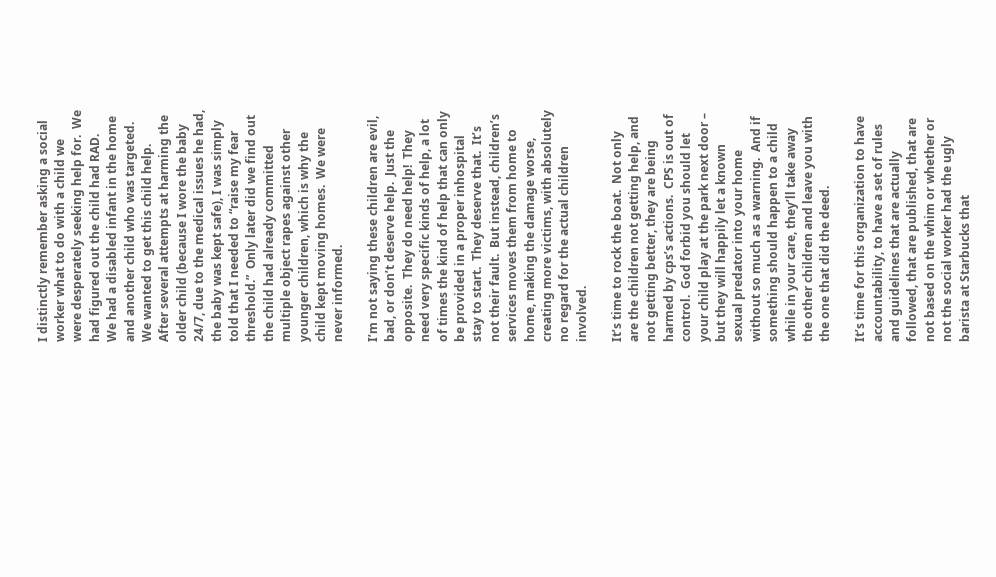I distinctly remember asking a social worker what to do with a child we were desperately seeking help for.  We had figured out the child had RAD.  We had a disabled infant in the home and another child who was targeted.  We wanted to get this child help.  After several attempts at harming the older child (because I wore the baby 24/7, due to the medical issues he had, the baby was kept safe), I was simply told that I needed to “raise my fear threshold.”  Only later did we find out the child had already committed multiple object rapes against other younger children, which is why the child kept moving homes.  We were never informed.

I’m not saying these children are evil, bad, or don’t deserve help.  Just the opposite.  They do need help!  They need very specific kinds of help, a lot of times the kind of help that can only be provided in a proper inhospital stay to start.  They deserve that.  It’s not their fault.  But instead, children’s services moves them from home to home, making the damage worse, creating more victims, with absolutely no regard for the actual children involved.

It’s time to rock the boat.  Not only are the children not getting help, and not getting better, they are being harmed by cps’s actions.  CPS is out of control.  God forbid you should let your child play at the park next door – but they will happily let a known sexual predator into your home without so much as a warning.  And if something should happen to a child while in your care, they’ll take away the other children and leave you with the one that did the deed.

It’s time for this organization to have accountability, to have a set of rules and guidelines that are actually followed, that are published, that are not based on the whim or whether or not the social worker had the ugly barista at Starbucks that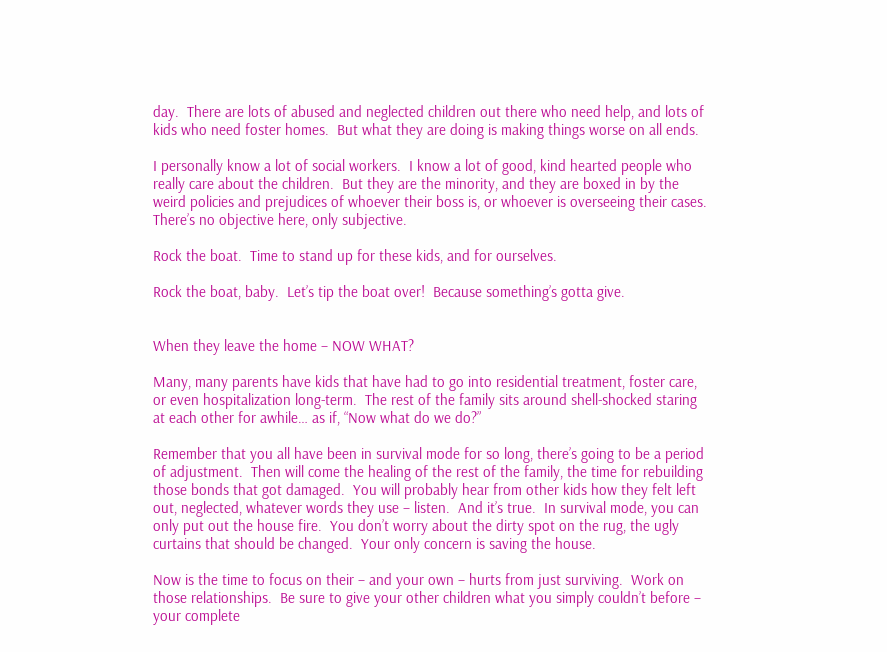day.  There are lots of abused and neglected children out there who need help, and lots of kids who need foster homes.  But what they are doing is making things worse on all ends.

I personally know a lot of social workers.  I know a lot of good, kind hearted people who really care about the children.  But they are the minority, and they are boxed in by the weird policies and prejudices of whoever their boss is, or whoever is overseeing their cases.  There’s no objective here, only subjective.

Rock the boat.  Time to stand up for these kids, and for ourselves.

Rock the boat, baby.  Let’s tip the boat over!  Because something’s gotta give.


When they leave the home – NOW WHAT?

Many, many parents have kids that have had to go into residential treatment, foster care, or even hospitalization long-term.  The rest of the family sits around shell-shocked staring at each other for awhile… as if, “Now what do we do?”

Remember that you all have been in survival mode for so long, there’s going to be a period of adjustment.  Then will come the healing of the rest of the family, the time for rebuilding those bonds that got damaged.  You will probably hear from other kids how they felt left out, neglected, whatever words they use – listen.  And it’s true.  In survival mode, you can only put out the house fire.  You don’t worry about the dirty spot on the rug, the ugly curtains that should be changed.  Your only concern is saving the house.

Now is the time to focus on their – and your own – hurts from just surviving.  Work on those relationships.  Be sure to give your other children what you simply couldn’t before – your complete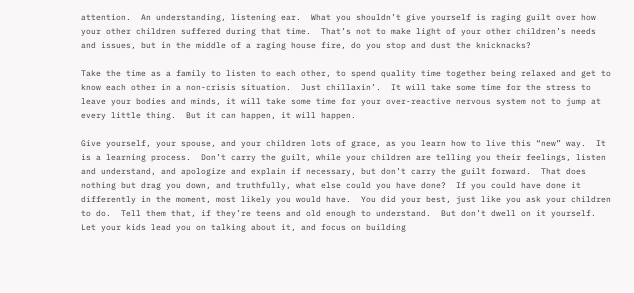attention.  An understanding, listening ear.  What you shouldn’t give yourself is raging guilt over how your other children suffered during that time.  That’s not to make light of your other children’s needs and issues, but in the middle of a raging house fire, do you stop and dust the knicknacks?

Take the time as a family to listen to each other, to spend quality time together being relaxed and get to know each other in a non-crisis situation.  Just chillaxin’.  It will take some time for the stress to leave your bodies and minds, it will take some time for your over-reactive nervous system not to jump at every little thing.  But it can happen, it will happen.

Give yourself, your spouse, and your children lots of grace, as you learn how to live this “new” way.  It is a learning process.  Don’t carry the guilt, while your children are telling you their feelings, listen and understand, and apologize and explain if necessary, but don’t carry the guilt forward.  That does nothing but drag you down, and truthfully, what else could you have done?  If you could have done it differently in the moment, most likely you would have.  You did your best, just like you ask your children to do.  Tell them that, if they’re teens and old enough to understand.  But don’t dwell on it yourself.  Let your kids lead you on talking about it, and focus on building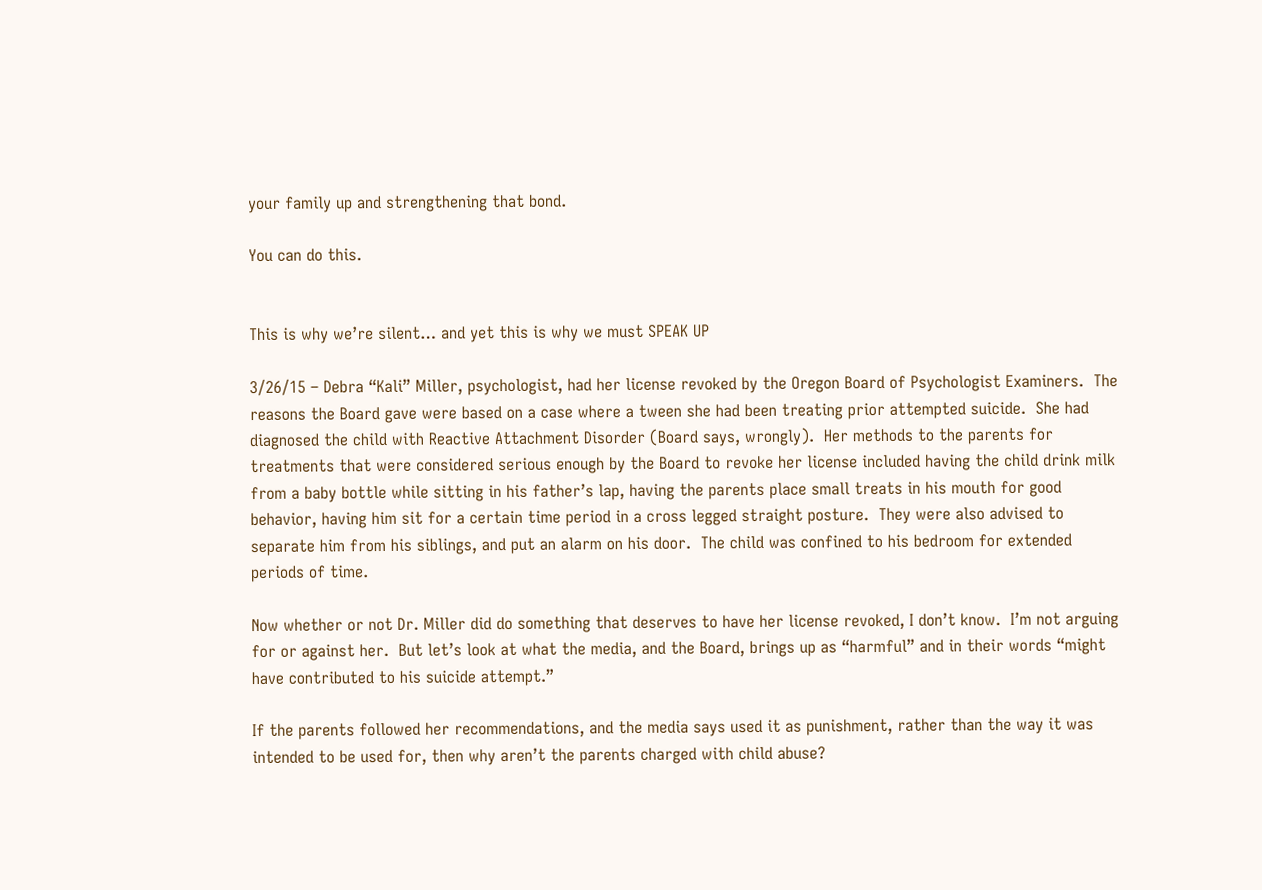your family up and strengthening that bond.

You can do this.


This is why we’re silent… and yet this is why we must SPEAK UP

3/26/15 – Debra “Kali” Miller, psychologist, had her license revoked by the Oregon Board of Psychologist Examiners.  The reasons the Board gave were based on a case where a tween she had been treating prior attempted suicide.  She had diagnosed the child with Reactive Attachment Disorder (Board says, wrongly).  Her methods to the parents for treatments that were considered serious enough by the Board to revoke her license included having the child drink milk from a baby bottle while sitting in his father’s lap, having the parents place small treats in his mouth for good behavior, having him sit for a certain time period in a cross legged straight posture.  They were also advised to separate him from his siblings, and put an alarm on his door.  The child was confined to his bedroom for extended periods of time.

Now whether or not Dr. Miller did do something that deserves to have her license revoked, I don’t know.  I’m not arguing for or against her.  But let’s look at what the media, and the Board, brings up as “harmful” and in their words “might have contributed to his suicide attempt.”

If the parents followed her recommendations, and the media says used it as punishment, rather than the way it was intended to be used for, then why aren’t the parents charged with child abuse?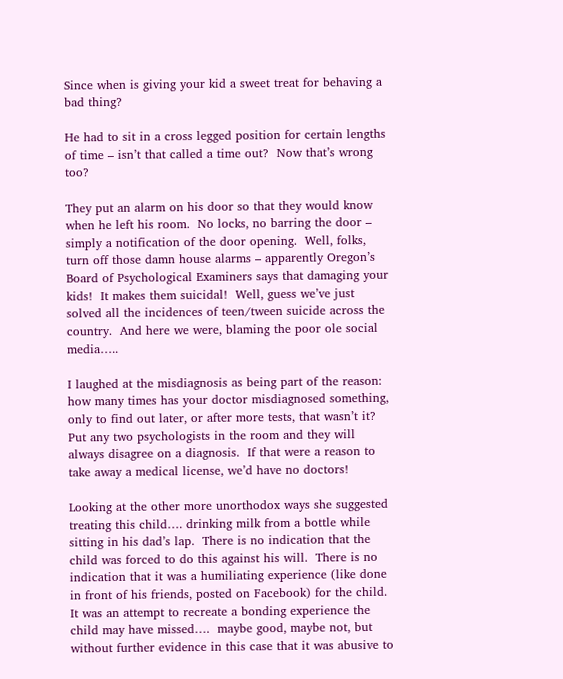Since when is giving your kid a sweet treat for behaving a bad thing?

He had to sit in a cross legged position for certain lengths of time – isn’t that called a time out?  Now that’s wrong too?

They put an alarm on his door so that they would know when he left his room.  No locks, no barring the door – simply a notification of the door opening.  Well, folks, turn off those damn house alarms – apparently Oregon’s Board of Psychological Examiners says that damaging your kids!  It makes them suicidal!  Well, guess we’ve just solved all the incidences of teen/tween suicide across the country.  And here we were, blaming the poor ole social media…..

I laughed at the misdiagnosis as being part of the reason:  how many times has your doctor misdiagnosed something, only to find out later, or after more tests, that wasn’t it?  Put any two psychologists in the room and they will always disagree on a diagnosis.  If that were a reason to take away a medical license, we’d have no doctors!

Looking at the other more unorthodox ways she suggested treating this child…. drinking milk from a bottle while sitting in his dad’s lap.  There is no indication that the child was forced to do this against his will.  There is no indication that it was a humiliating experience (like done in front of his friends, posted on Facebook) for the child.  It was an attempt to recreate a bonding experience the child may have missed….  maybe good, maybe not, but without further evidence in this case that it was abusive to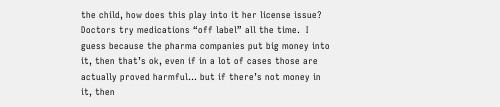the child, how does this play into it her license issue?  Doctors try medications “off label” all the time.  I guess because the pharma companies put big money into it, then that’s ok, even if in a lot of cases those are actually proved harmful… but if there’s not money in it, then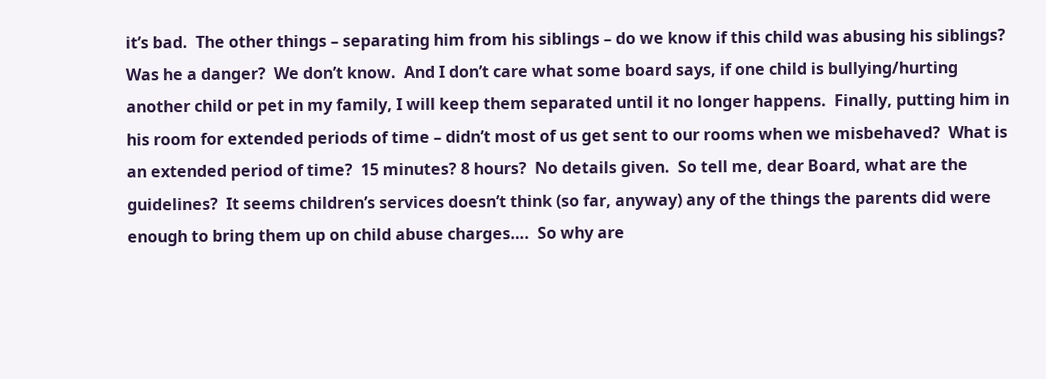it’s bad.  The other things – separating him from his siblings – do we know if this child was abusing his siblings?  Was he a danger?  We don’t know.  And I don’t care what some board says, if one child is bullying/hurting another child or pet in my family, I will keep them separated until it no longer happens.  Finally, putting him in his room for extended periods of time – didn’t most of us get sent to our rooms when we misbehaved?  What is an extended period of time?  15 minutes? 8 hours?  No details given.  So tell me, dear Board, what are the guidelines?  It seems children’s services doesn’t think (so far, anyway) any of the things the parents did were enough to bring them up on child abuse charges….  So why are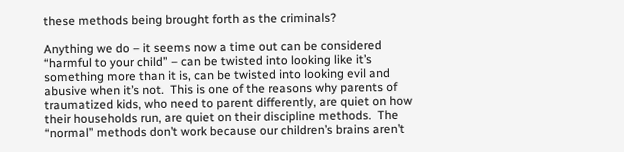these methods being brought forth as the criminals?

Anything we do – it seems now a time out can be considered “harmful to your child” – can be twisted into looking like it’s something more than it is, can be twisted into looking evil and abusive when it’s not.  This is one of the reasons why parents of traumatized kids, who need to parent differently, are quiet on how their households run, are quiet on their discipline methods.  The “normal” methods don’t work because our children’s brains aren’t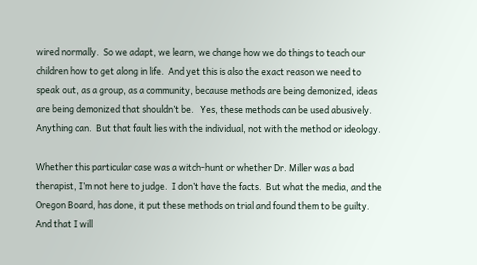wired normally.  So we adapt, we learn, we change how we do things to teach our children how to get along in life.  And yet this is also the exact reason we need to speak out, as a group, as a community, because methods are being demonized, ideas are being demonized that shouldn’t be.   Yes, these methods can be used abusively.  Anything can.  But that fault lies with the individual, not with the method or ideology.

Whether this particular case was a witch-hunt or whether Dr. Miller was a bad therapist, I’m not here to judge.  I don’t have the facts.  But what the media, and the Oregon Board, has done, it put these methods on trial and found them to be guilty.  And that I will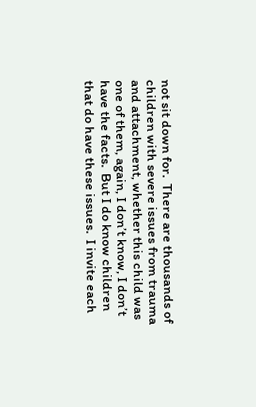not sit down for.  There are thousands of children with severe issues from trauma and attachment, whether this child was one of them, again, I don’t know, I don’t have the facts.  But I do know children that do have these issues.  I invite each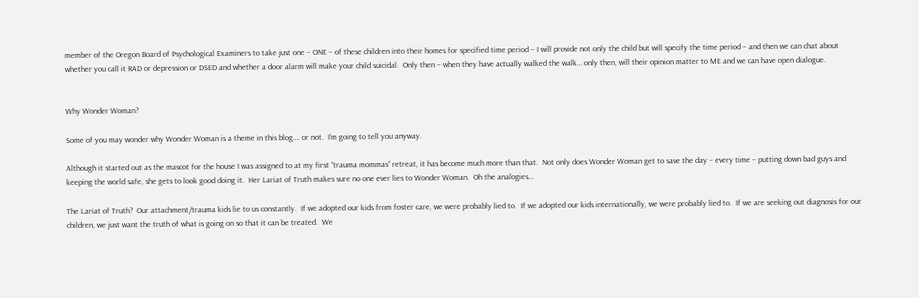member of the Oregon Board of Psychological Examiners to take just one – ONE – of these children into their homes for specified time period – I will provide not only the child but will specify the time period – and then we can chat about whether you call it RAD or depression or DSED and whether a door alarm will make your child suicidal.  Only then – when they have actually walked the walk… only then, will their opinion matter to ME and we can have open dialogue.


Why Wonder Woman?

Some of you may wonder why Wonder Woman is a theme in this blog…. or not.  I’m going to tell you anyway.

Although it started out as the mascot for the house I was assigned to at my first “trauma mommas” retreat, it has become much more than that.  Not only does Wonder Woman get to save the day – every time – putting down bad guys and keeping the world safe, she gets to look good doing it.  Her Lariat of Truth makes sure no one ever lies to Wonder Woman.  Oh the analogies…

The Lariat of Truth?  Our attachment/trauma kids lie to us constantly.  If we adopted our kids from foster care, we were probably lied to.  If we adopted our kids internationally, we were probably lied to.  If we are seeking out diagnosis for our children, we just want the truth of what is going on so that it can be treated.  We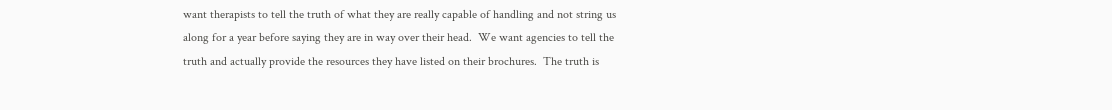want therapists to tell the truth of what they are really capable of handling and not string us along for a year before saying they are in way over their head.  We want agencies to tell the truth and actually provide the resources they have listed on their brochures.  The truth is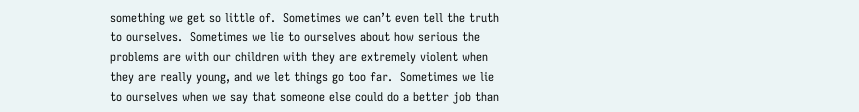something we get so little of.  Sometimes we can’t even tell the truth to ourselves.  Sometimes we lie to ourselves about how serious the problems are with our children with they are extremely violent when they are really young, and we let things go too far.  Sometimes we lie to ourselves when we say that someone else could do a better job than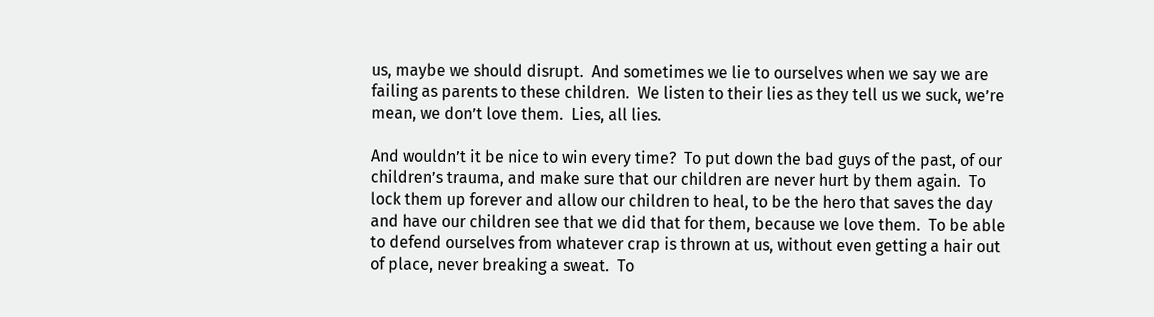us, maybe we should disrupt.  And sometimes we lie to ourselves when we say we are failing as parents to these children.  We listen to their lies as they tell us we suck, we’re mean, we don’t love them.  Lies, all lies.

And wouldn’t it be nice to win every time?  To put down the bad guys of the past, of our children’s trauma, and make sure that our children are never hurt by them again.  To lock them up forever and allow our children to heal, to be the hero that saves the day and have our children see that we did that for them, because we love them.  To be able to defend ourselves from whatever crap is thrown at us, without even getting a hair out of place, never breaking a sweat.  To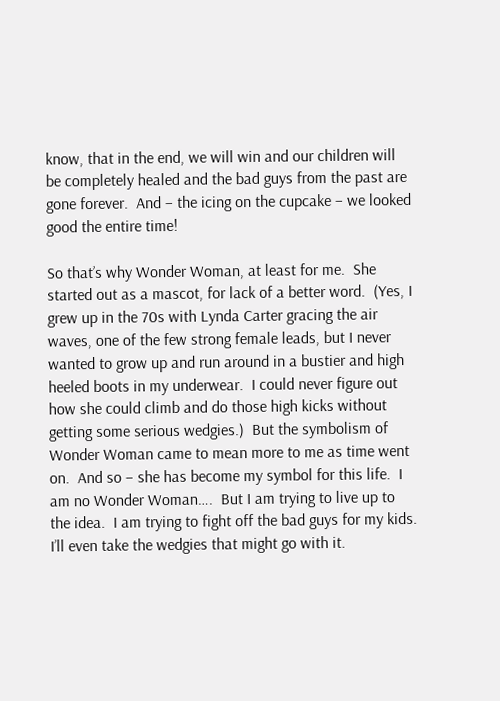know, that in the end, we will win and our children will be completely healed and the bad guys from the past are gone forever.  And – the icing on the cupcake – we looked good the entire time!

So that’s why Wonder Woman, at least for me.  She started out as a mascot, for lack of a better word.  (Yes, I grew up in the 70s with Lynda Carter gracing the air waves, one of the few strong female leads, but I never wanted to grow up and run around in a bustier and high heeled boots in my underwear.  I could never figure out how she could climb and do those high kicks without getting some serious wedgies.)  But the symbolism of Wonder Woman came to mean more to me as time went on.  And so – she has become my symbol for this life.  I am no Wonder Woman….  But I am trying to live up to the idea.  I am trying to fight off the bad guys for my kids.  I’ll even take the wedgies that might go with it.